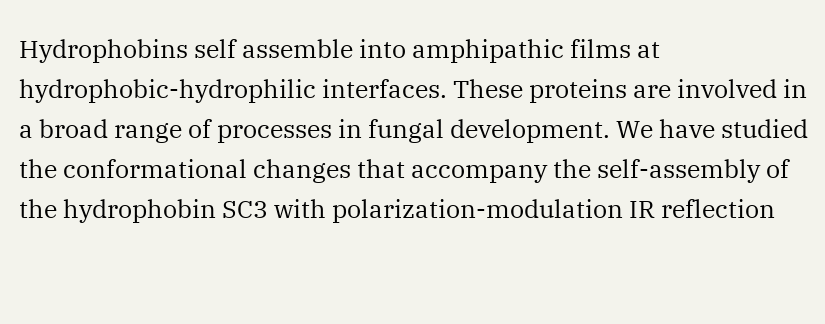Hydrophobins self assemble into amphipathic films at hydrophobic-hydrophilic interfaces. These proteins are involved in a broad range of processes in fungal development. We have studied the conformational changes that accompany the self-assembly of the hydrophobin SC3 with polarization-modulation IR reflection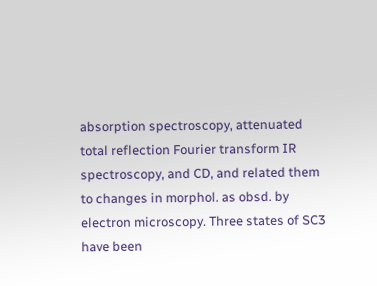absorption spectroscopy, attenuated total reflection Fourier transform IR spectroscopy, and CD, and related them to changes in morphol. as obsd. by electron microscopy. Three states of SC3 have been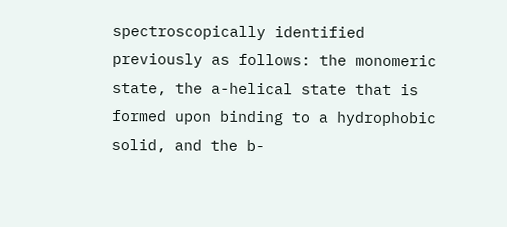spectroscopically identified previously as follows: the monomeric state, the a-helical state that is formed upon binding to a hydrophobic solid, and the b-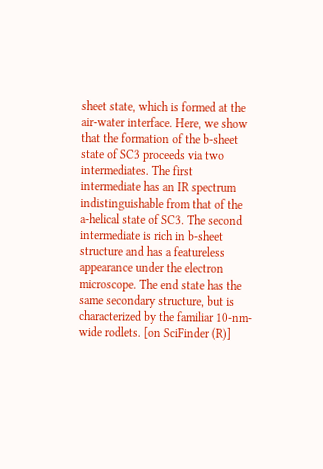sheet state, which is formed at the air-water interface. Here, we show that the formation of the b-sheet state of SC3 proceeds via two intermediates. The first intermediate has an IR spectrum indistinguishable from that of the a-helical state of SC3. The second intermediate is rich in b-sheet structure and has a featureless appearance under the electron microscope. The end state has the same secondary structure, but is characterized by the familiar 10-nm-wide rodlets. [on SciFinder (R)]